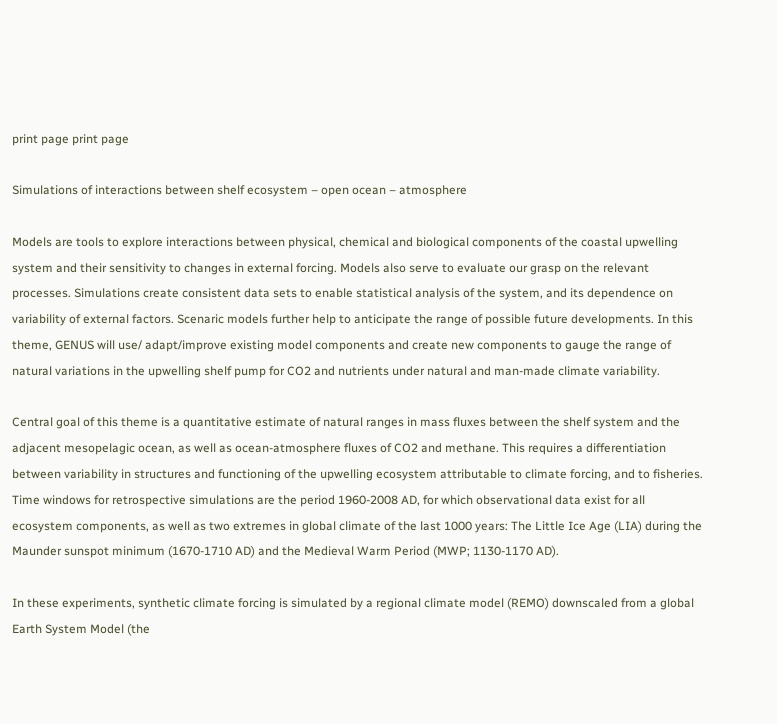print page print page

Simulations of interactions between shelf ecosystem – open ocean – atmosphere

Models are tools to explore interactions between physical, chemical and biological components of the coastal upwelling system and their sensitivity to changes in external forcing. Models also serve to evaluate our grasp on the relevant processes. Simulations create consistent data sets to enable statistical analysis of the system, and its dependence on variability of external factors. Scenaric models further help to anticipate the range of possible future developments. In this theme, GENUS will use/ adapt/improve existing model components and create new components to gauge the range of natural variations in the upwelling shelf pump for CO2 and nutrients under natural and man-made climate variability.

Central goal of this theme is a quantitative estimate of natural ranges in mass fluxes between the shelf system and the adjacent mesopelagic ocean, as well as ocean-atmosphere fluxes of CO2 and methane. This requires a differentiation between variability in structures and functioning of the upwelling ecosystem attributable to climate forcing, and to fisheries. Time windows for retrospective simulations are the period 1960-2008 AD, for which observational data exist for all ecosystem components, as well as two extremes in global climate of the last 1000 years: The Little Ice Age (LIA) during the Maunder sunspot minimum (1670-1710 AD) and the Medieval Warm Period (MWP; 1130-1170 AD).

In these experiments, synthetic climate forcing is simulated by a regional climate model (REMO) downscaled from a global Earth System Model (the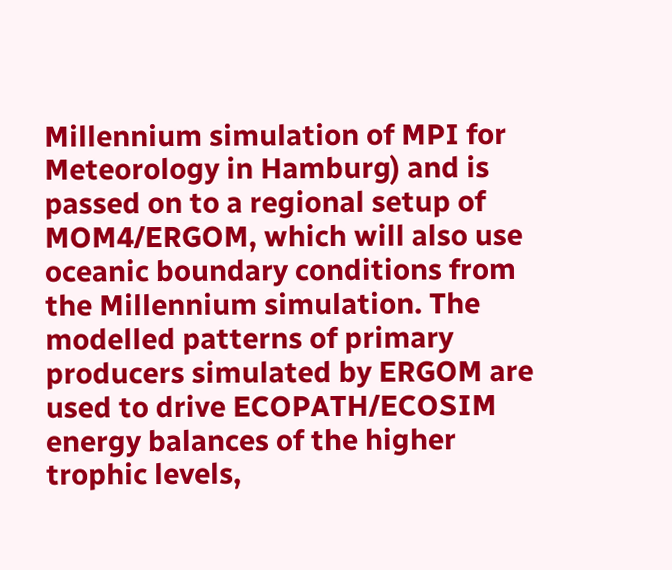Millennium simulation of MPI for Meteorology in Hamburg) and is passed on to a regional setup of MOM4/ERGOM, which will also use oceanic boundary conditions from the Millennium simulation. The modelled patterns of primary producers simulated by ERGOM are used to drive ECOPATH/ECOSIM energy balances of the higher trophic levels,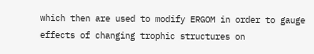which then are used to modify ERGOM in order to gauge effects of changing trophic structures on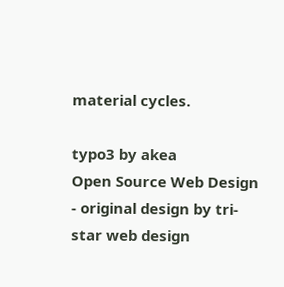material cycles.

typo3 by akea
Open Source Web Design - original design by tri-star web design